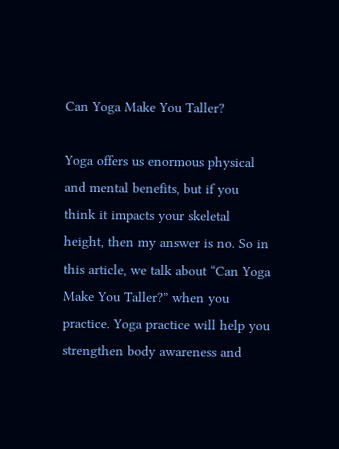Can Yoga Make You Taller?

Yoga offers us enormous physical and mental benefits, but if you think it impacts your skeletal height, then my answer is no. So in this article, we talk about “Can Yoga Make You Taller?” when you practice. Yoga practice will help you strengthen body awareness and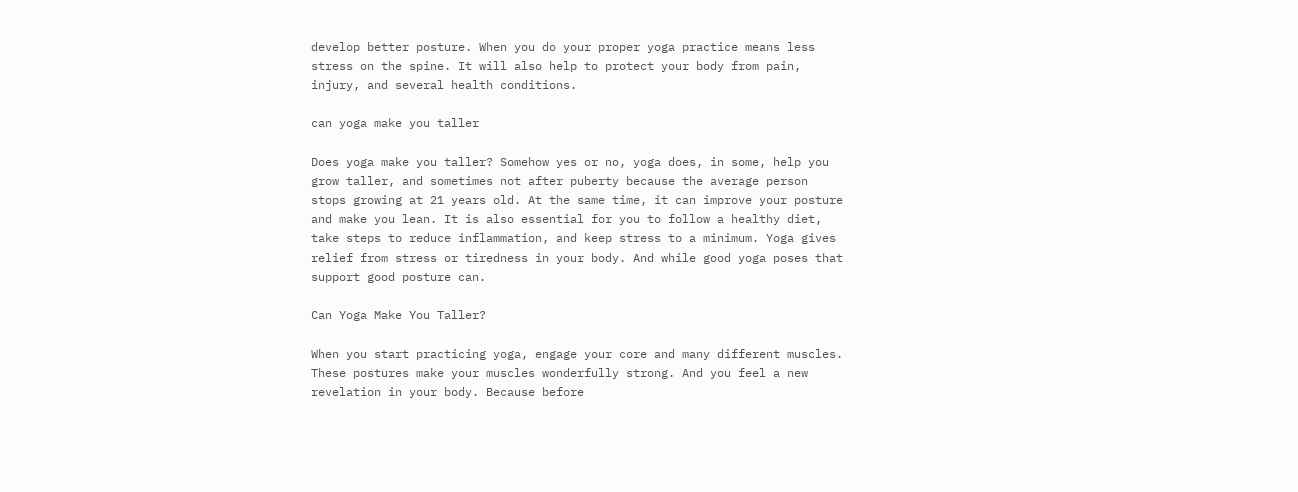develop better posture. When you do your proper yoga practice means less stress on the spine. It will also help to protect your body from pain, injury, and several health conditions.

can yoga make you taller

Does yoga make you taller? Somehow yes or no, yoga does, in some, help you grow taller, and sometimes not after puberty because the average person stops growing at 21 years old. At the same time, it can improve your posture and make you lean. It is also essential for you to follow a healthy diet, take steps to reduce inflammation, and keep stress to a minimum. Yoga gives relief from stress or tiredness in your body. And while good yoga poses that support good posture can.

Can Yoga Make You Taller?

When you start practicing yoga, engage your core and many different muscles. These postures make your muscles wonderfully strong. And you feel a new revelation in your body. Because before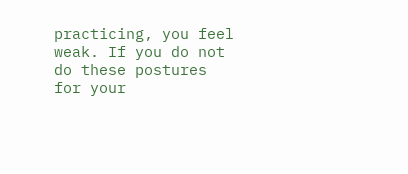practicing, you feel weak. If you do not do these postures for your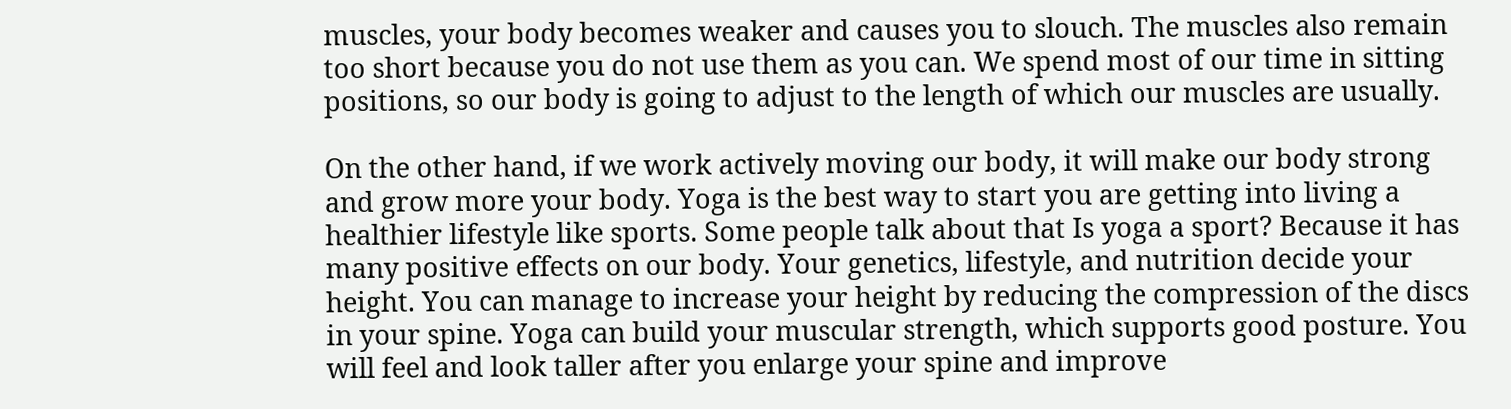muscles, your body becomes weaker and causes you to slouch. The muscles also remain too short because you do not use them as you can. We spend most of our time in sitting positions, so our body is going to adjust to the length of which our muscles are usually.

On the other hand, if we work actively moving our body, it will make our body strong and grow more your body. Yoga is the best way to start you are getting into living a healthier lifestyle like sports. Some people talk about that Is yoga a sport? Because it has many positive effects on our body. Your genetics, lifestyle, and nutrition decide your height. You can manage to increase your height by reducing the compression of the discs in your spine. Yoga can build your muscular strength, which supports good posture. You will feel and look taller after you enlarge your spine and improve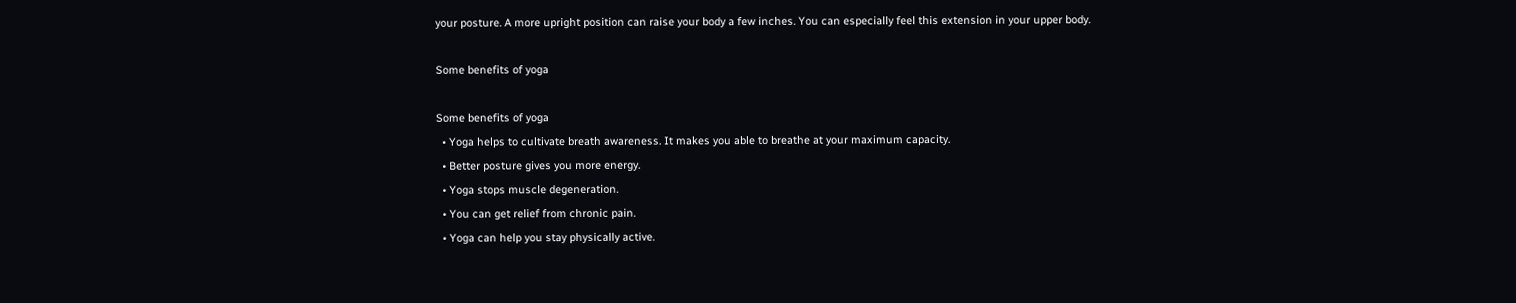your posture. A more upright position can raise your body a few inches. You can especially feel this extension in your upper body.

Some benefits of yoga

Some benefits of yoga
  • Yoga helps to cultivate breath awareness. It makes you able to breathe at your maximum capacity.
  • Better posture gives you more energy.
  • Yoga stops muscle degeneration.
  • You can get relief from chronic pain.
  • Yoga can help you stay physically active.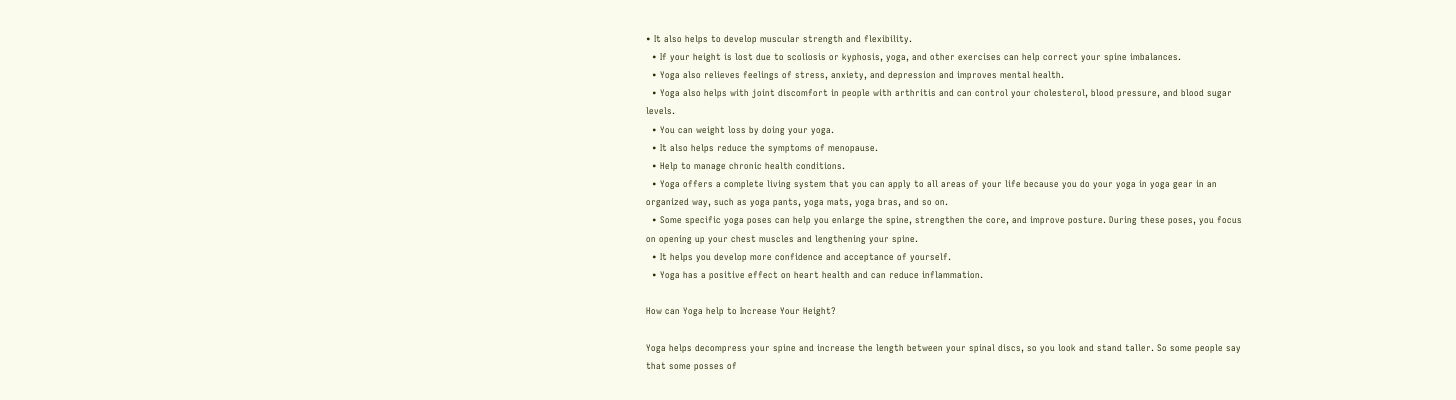• It also helps to develop muscular strength and flexibility.
  • If your height is lost due to scoliosis or kyphosis, yoga, and other exercises can help correct your spine imbalances.
  • Yoga also relieves feelings of stress, anxiety, and depression and improves mental health.
  • Yoga also helps with joint discomfort in people with arthritis and can control your cholesterol, blood pressure, and blood sugar levels.
  • You can weight loss by doing your yoga.
  • It also helps reduce the symptoms of menopause.
  • Help to manage chronic health conditions.
  • Yoga offers a complete living system that you can apply to all areas of your life because you do your yoga in yoga gear in an organized way, such as yoga pants, yoga mats, yoga bras, and so on.
  • Some specific yoga poses can help you enlarge the spine, strengthen the core, and improve posture. During these poses, you focus on opening up your chest muscles and lengthening your spine.
  • It helps you develop more confidence and acceptance of yourself.
  • Yoga has a positive effect on heart health and can reduce inflammation.

How can Yoga help to Increase Your Height?

Yoga helps decompress your spine and increase the length between your spinal discs, so you look and stand taller. So some people say that some posses of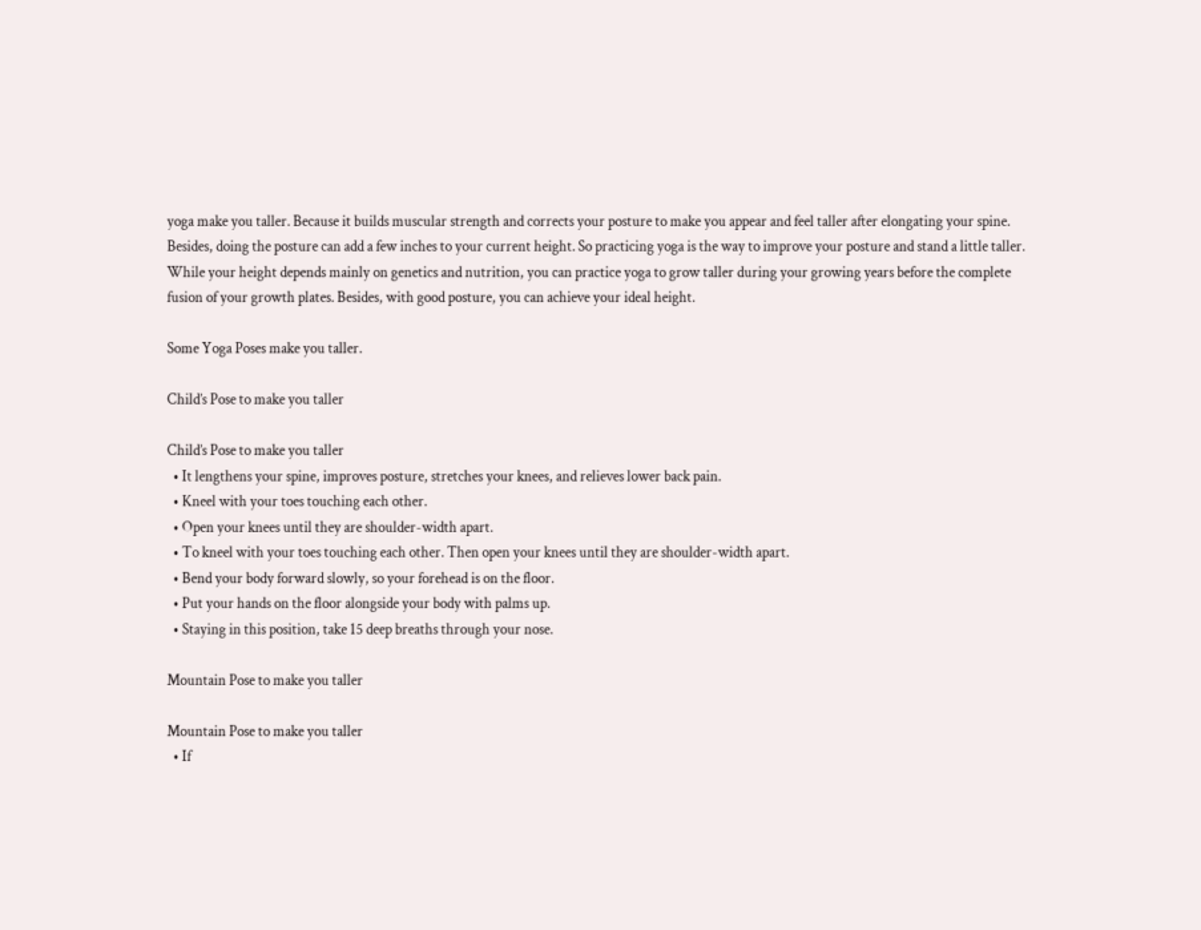yoga make you taller. Because it builds muscular strength and corrects your posture to make you appear and feel taller after elongating your spine. Besides, doing the posture can add a few inches to your current height. So practicing yoga is the way to improve your posture and stand a little taller. While your height depends mainly on genetics and nutrition, you can practice yoga to grow taller during your growing years before the complete fusion of your growth plates. Besides, with good posture, you can achieve your ideal height.

Some Yoga Poses make you taller.

Child’s Pose to make you taller

Child’s Pose to make you taller
  • It lengthens your spine, improves posture, stretches your knees, and relieves lower back pain.
  • Kneel with your toes touching each other.
  • Open your knees until they are shoulder-width apart.
  • To kneel with your toes touching each other. Then open your knees until they are shoulder-width apart.
  • Bend your body forward slowly, so your forehead is on the floor.
  • Put your hands on the floor alongside your body with palms up.
  • Staying in this position, take 15 deep breaths through your nose.

Mountain Pose to make you taller

Mountain Pose to make you taller
  • If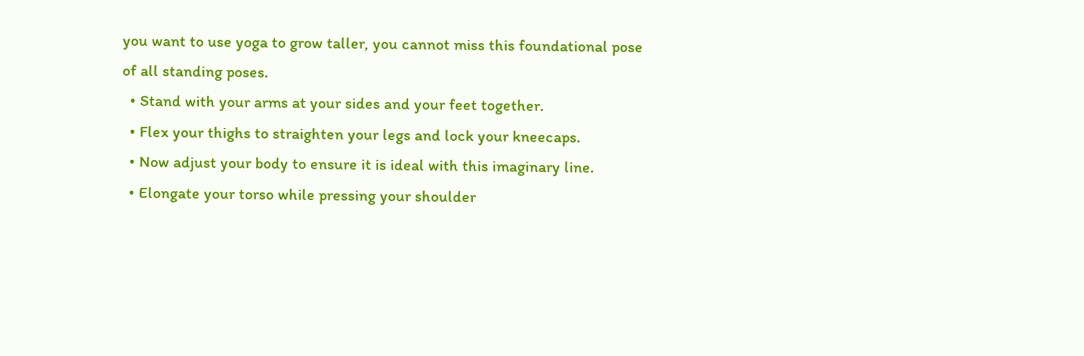you want to use yoga to grow taller, you cannot miss this foundational pose of all standing poses.
  • Stand with your arms at your sides and your feet together.
  • Flex your thighs to straighten your legs and lock your kneecaps.
  • Now adjust your body to ensure it is ideal with this imaginary line.
  • Elongate your torso while pressing your shoulder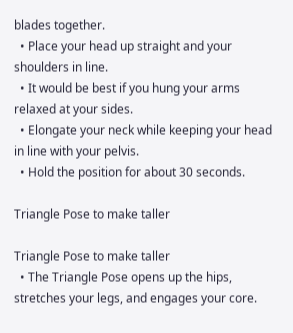blades together.
  • Place your head up straight and your shoulders in line.
  • It would be best if you hung your arms relaxed at your sides.
  • Elongate your neck while keeping your head in line with your pelvis.
  • Hold the position for about 30 seconds.

Triangle Pose to make taller

Triangle Pose to make taller
  • The Triangle Pose opens up the hips, stretches your legs, and engages your core.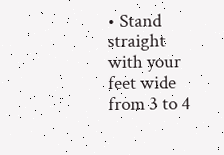• Stand straight with your feet wide from 3 to 4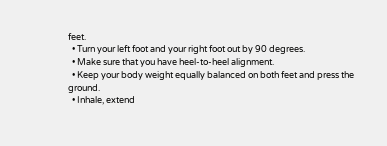feet.
  • Turn your left foot and your right foot out by 90 degrees.
  • Make sure that you have heel-to-heel alignment.
  • Keep your body weight equally balanced on both feet and press the ground.
  • Inhale, extend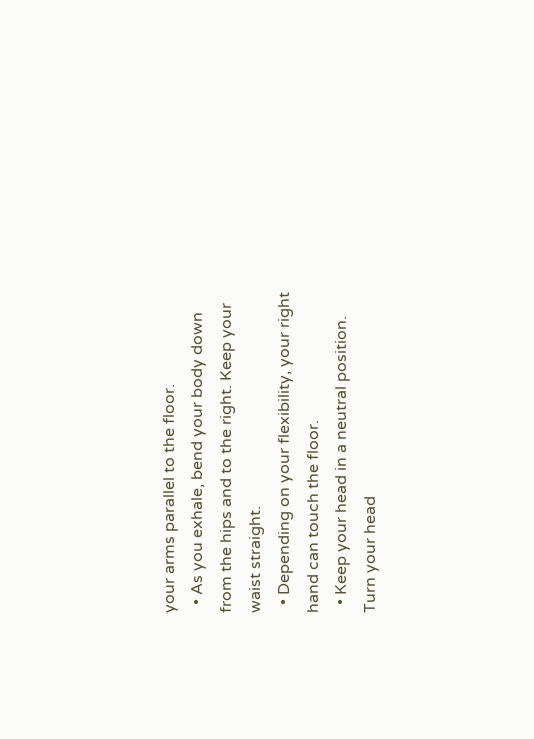your arms parallel to the floor.
  • As you exhale, bend your body down from the hips and to the right. Keep your waist straight.
  • Depending on your flexibility, your right hand can touch the floor.
  • Keep your head in a neutral position. Turn your head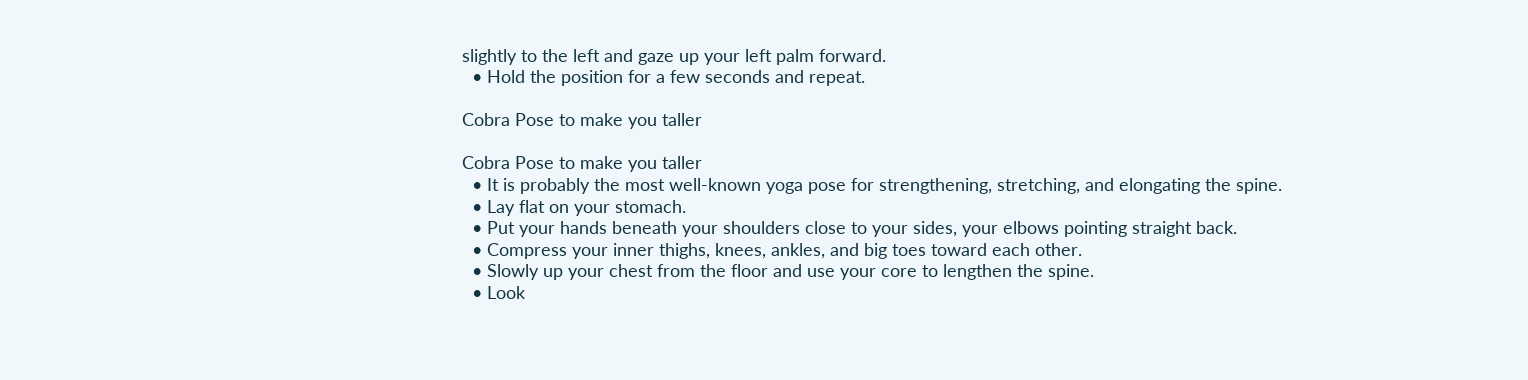slightly to the left and gaze up your left palm forward.
  • Hold the position for a few seconds and repeat.

Cobra Pose to make you taller

Cobra Pose to make you taller
  • It is probably the most well-known yoga pose for strengthening, stretching, and elongating the spine.
  • Lay flat on your stomach.
  • Put your hands beneath your shoulders close to your sides, your elbows pointing straight back.
  • Compress your inner thighs, knees, ankles, and big toes toward each other.
  • Slowly up your chest from the floor and use your core to lengthen the spine.
  • Look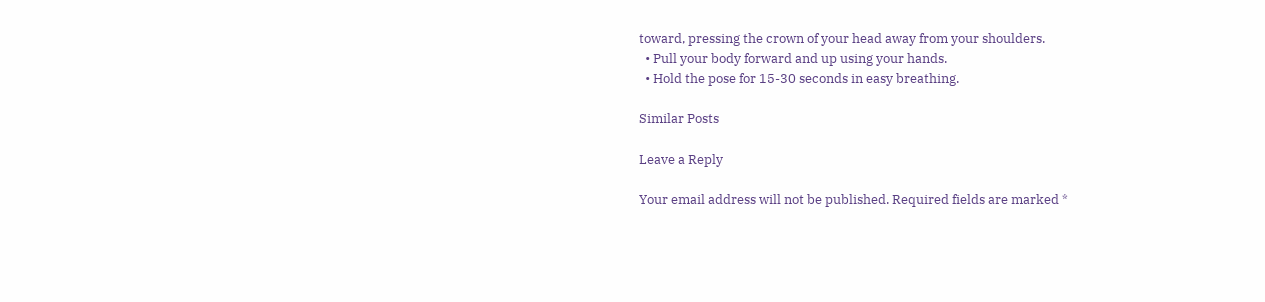toward, pressing the crown of your head away from your shoulders.
  • Pull your body forward and up using your hands.
  • Hold the pose for 15-30 seconds in easy breathing.

Similar Posts

Leave a Reply

Your email address will not be published. Required fields are marked *